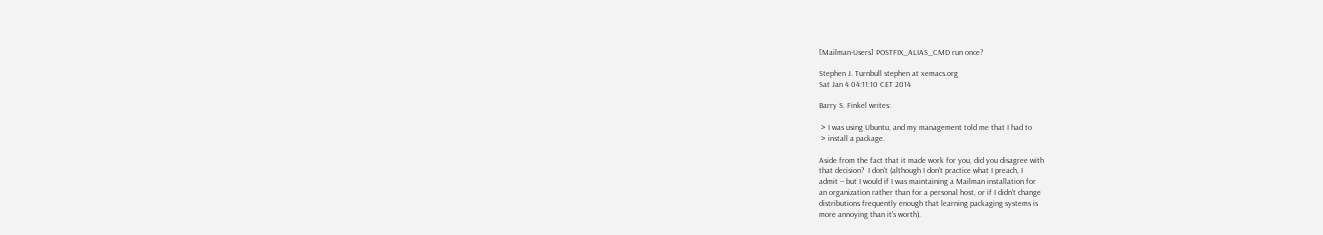[Mailman-Users] POSTFIX_ALIAS_CMD run once?

Stephen J. Turnbull stephen at xemacs.org
Sat Jan 4 04:11:10 CET 2014

Barry S. Finkel writes:

 > I was using Ubuntu, and my management told me that I had to
 > install a package.

Aside from the fact that it made work for you, did you disagree with
that decision?  I don't (although I don't practice what I preach, I
admit -- but I would if I was maintaining a Mailman installation for
an organization rather than for a personal host, or if I didn't change
distributions frequently enough that learning packaging systems is
more annoying than it's worth).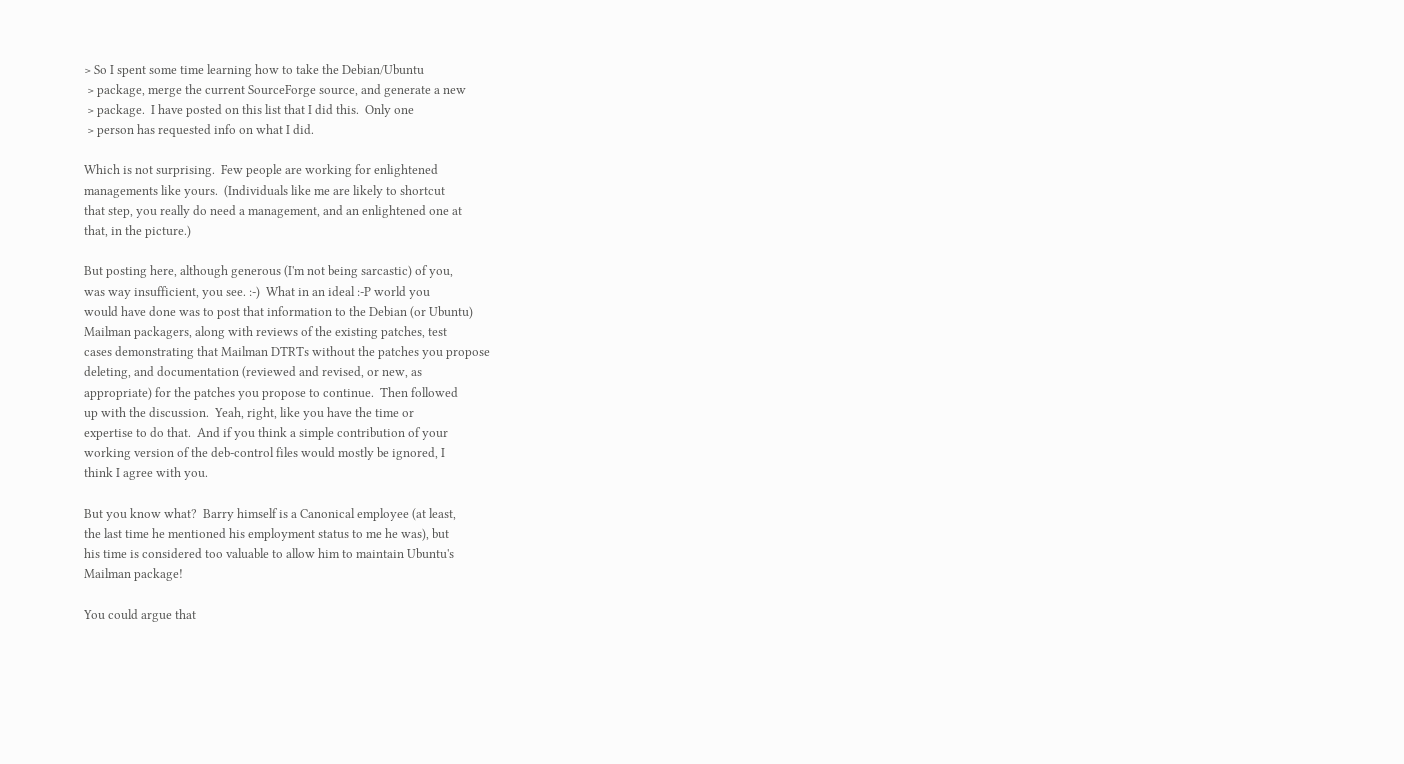> So I spent some time learning how to take the Debian/Ubuntu
 > package, merge the current SourceForge source, and generate a new
 > package.  I have posted on this list that I did this.  Only one
 > person has requested info on what I did.

Which is not surprising.  Few people are working for enlightened
managements like yours.  (Individuals like me are likely to shortcut
that step, you really do need a management, and an enlightened one at
that, in the picture.)

But posting here, although generous (I'm not being sarcastic) of you,
was way insufficient, you see. :-)  What in an ideal :-P world you
would have done was to post that information to the Debian (or Ubuntu)
Mailman packagers, along with reviews of the existing patches, test
cases demonstrating that Mailman DTRTs without the patches you propose
deleting, and documentation (reviewed and revised, or new, as
appropriate) for the patches you propose to continue.  Then followed
up with the discussion.  Yeah, right, like you have the time or
expertise to do that.  And if you think a simple contribution of your
working version of the deb-control files would mostly be ignored, I
think I agree with you.

But you know what?  Barry himself is a Canonical employee (at least,
the last time he mentioned his employment status to me he was), but
his time is considered too valuable to allow him to maintain Ubuntu's
Mailman package!

You could argue that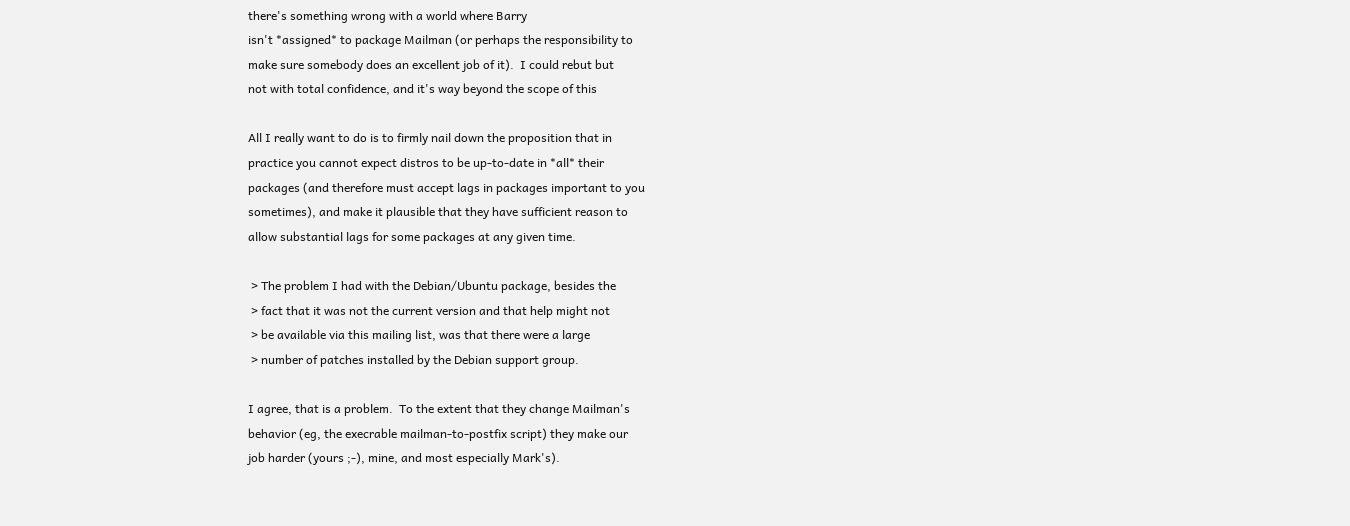there's something wrong with a world where Barry
isn't *assigned* to package Mailman (or perhaps the responsibility to
make sure somebody does an excellent job of it).  I could rebut but
not with total confidence, and it's way beyond the scope of this

All I really want to do is to firmly nail down the proposition that in
practice you cannot expect distros to be up-to-date in *all* their
packages (and therefore must accept lags in packages important to you
sometimes), and make it plausible that they have sufficient reason to
allow substantial lags for some packages at any given time.

 > The problem I had with the Debian/Ubuntu package, besides the
 > fact that it was not the current version and that help might not
 > be available via this mailing list, was that there were a large
 > number of patches installed by the Debian support group.

I agree, that is a problem.  To the extent that they change Mailman's
behavior (eg, the execrable mailman-to-postfix script) they make our
job harder (yours ;-), mine, and most especially Mark's).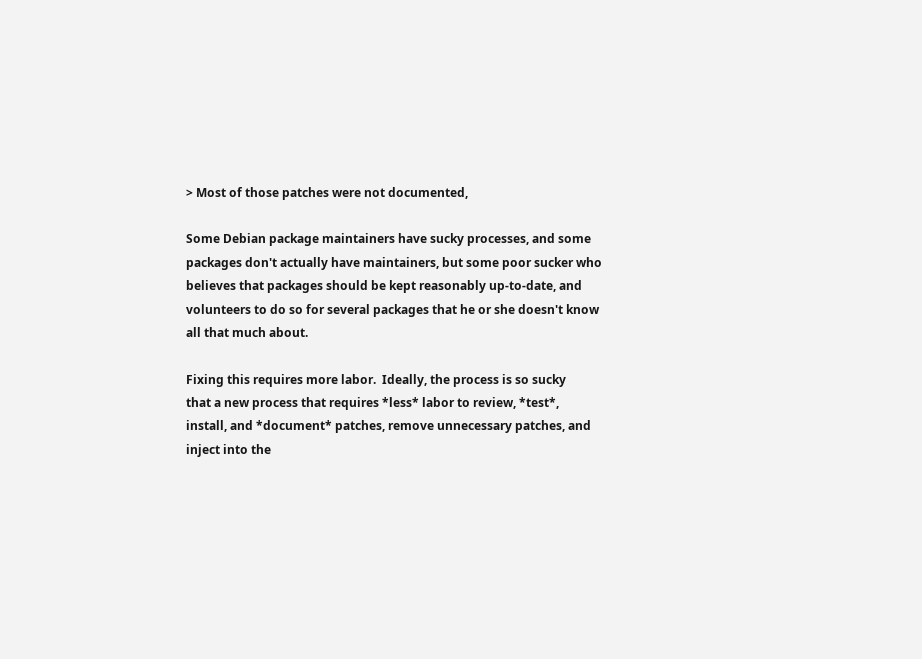> Most of those patches were not documented,

Some Debian package maintainers have sucky processes, and some
packages don't actually have maintainers, but some poor sucker who
believes that packages should be kept reasonably up-to-date, and
volunteers to do so for several packages that he or she doesn't know
all that much about.

Fixing this requires more labor.  Ideally, the process is so sucky
that a new process that requires *less* labor to review, *test*,
install, and *document* patches, remove unnecessary patches, and
inject into the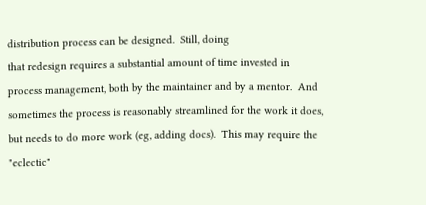distribution process can be designed.  Still, doing
that redesign requires a substantial amount of time invested in
process management, both by the maintainer and by a mentor.  And
sometimes the process is reasonably streamlined for the work it does,
but needs to do more work (eg, adding docs).  This may require the
"eclectic"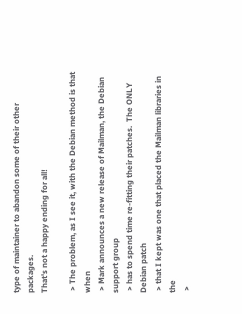type of maintainer to abandon some of their other packages.
That's not a happy ending for all!

 > The problem, as I see it, with the Debian method is that when
 > Mark announces a new release of Mailman, the Debian support group
 > has to spend time re-fitting their patches.  The ONLY Debian patch
 > that I kept was one that placed the Mailman libraries in the
 >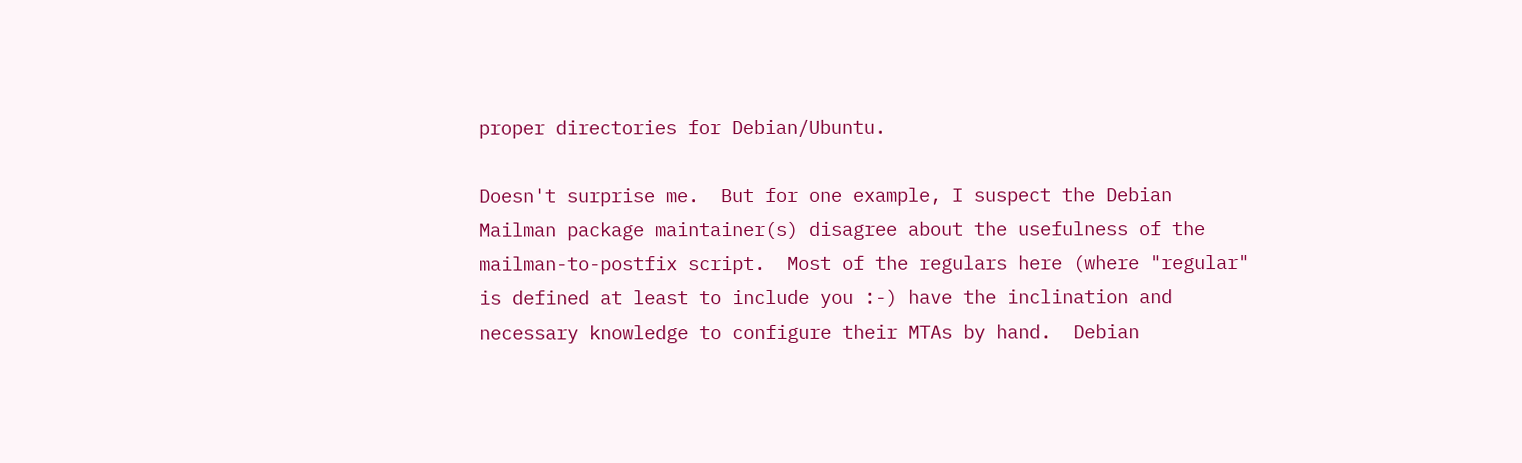proper directories for Debian/Ubuntu.

Doesn't surprise me.  But for one example, I suspect the Debian
Mailman package maintainer(s) disagree about the usefulness of the
mailman-to-postfix script.  Most of the regulars here (where "regular"
is defined at least to include you :-) have the inclination and
necessary knowledge to configure their MTAs by hand.  Debian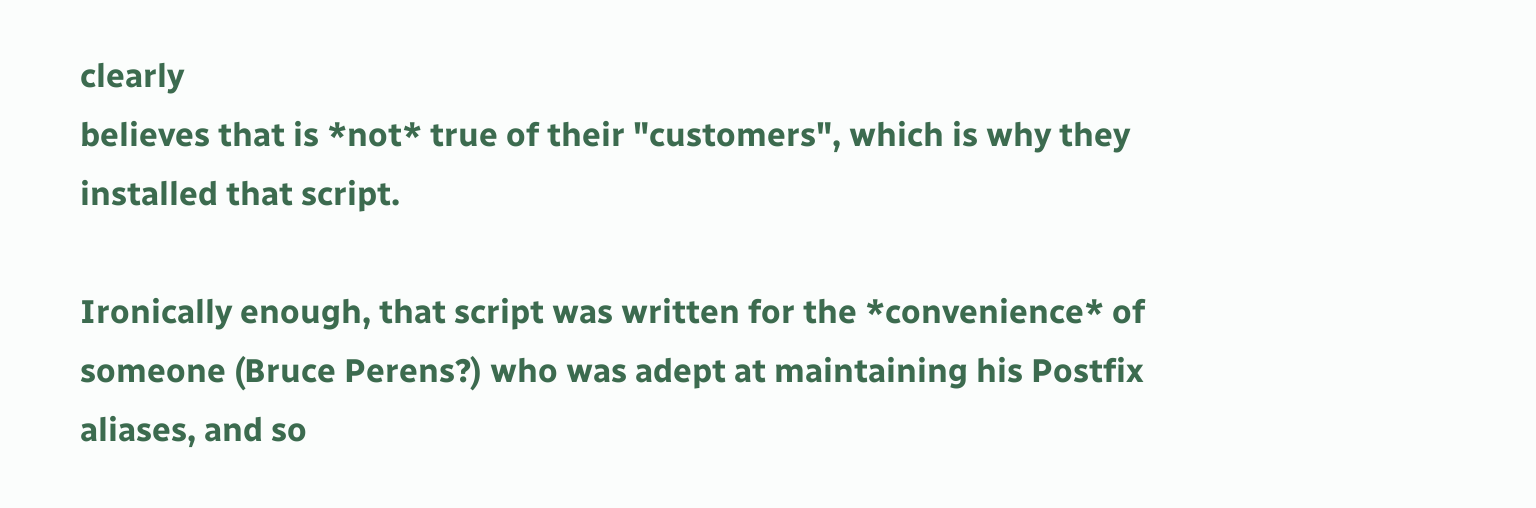clearly
believes that is *not* true of their "customers", which is why they
installed that script.

Ironically enough, that script was written for the *convenience* of
someone (Bruce Perens?) who was adept at maintaining his Postfix
aliases, and so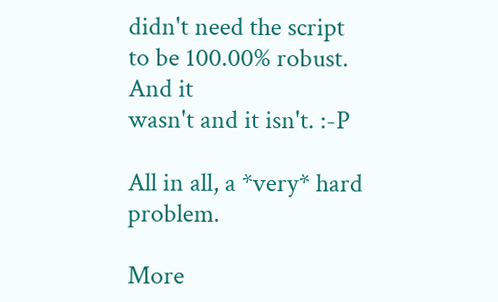didn't need the script to be 100.00% robust.  And it
wasn't and it isn't. :-P

All in all, a *very* hard problem.

More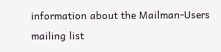information about the Mailman-Users mailing list